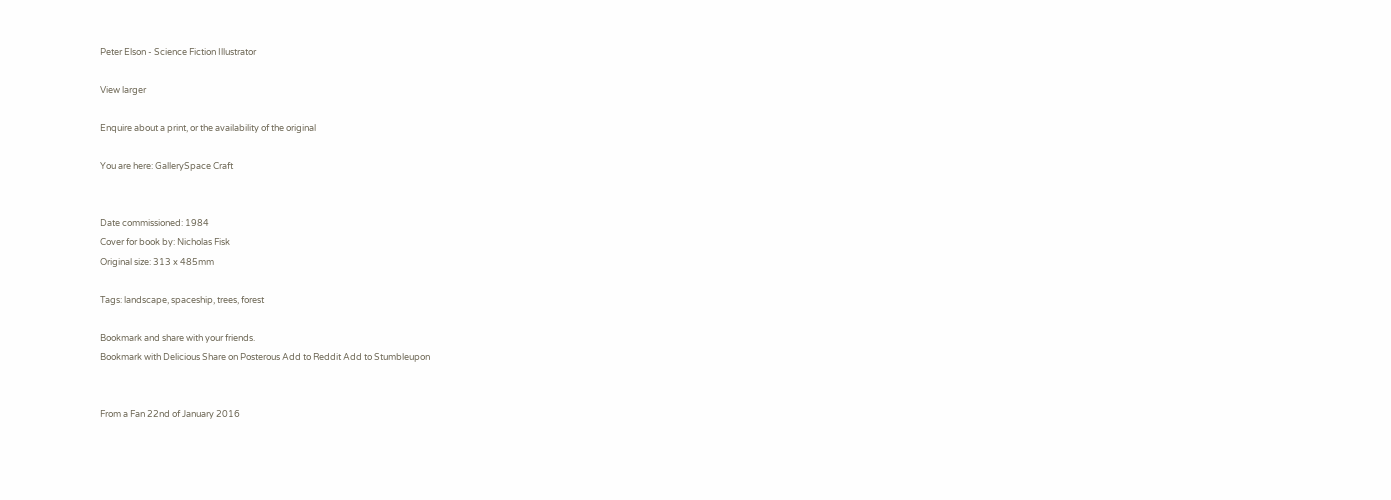Peter Elson - Science Fiction Illustrator

View larger

Enquire about a print, or the availability of the original

You are here: GallerySpace Craft


Date commissioned: 1984
Cover for book by: Nicholas Fisk
Original size: 313 x 485mm

Tags: landscape, spaceship, trees, forest

Bookmark and share with your friends.
Bookmark with Delicious Share on Posterous Add to Reddit Add to Stumbleupon


From a Fan 22nd of January 2016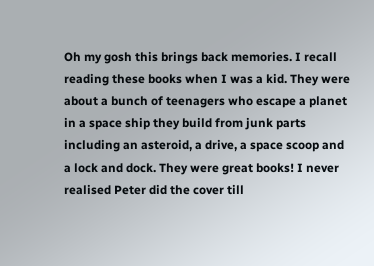Oh my gosh this brings back memories. I recall reading these books when I was a kid. They were about a bunch of teenagers who escape a planet in a space ship they build from junk parts including an asteroid, a drive, a space scoop and a lock and dock. They were great books! I never realised Peter did the cover till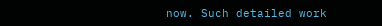now. Such detailed work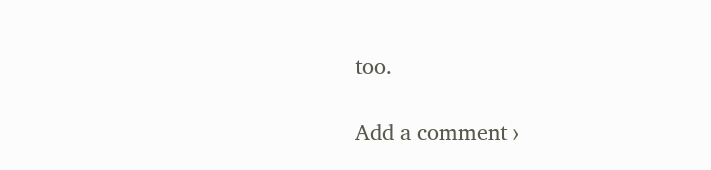too.

Add a comment ›